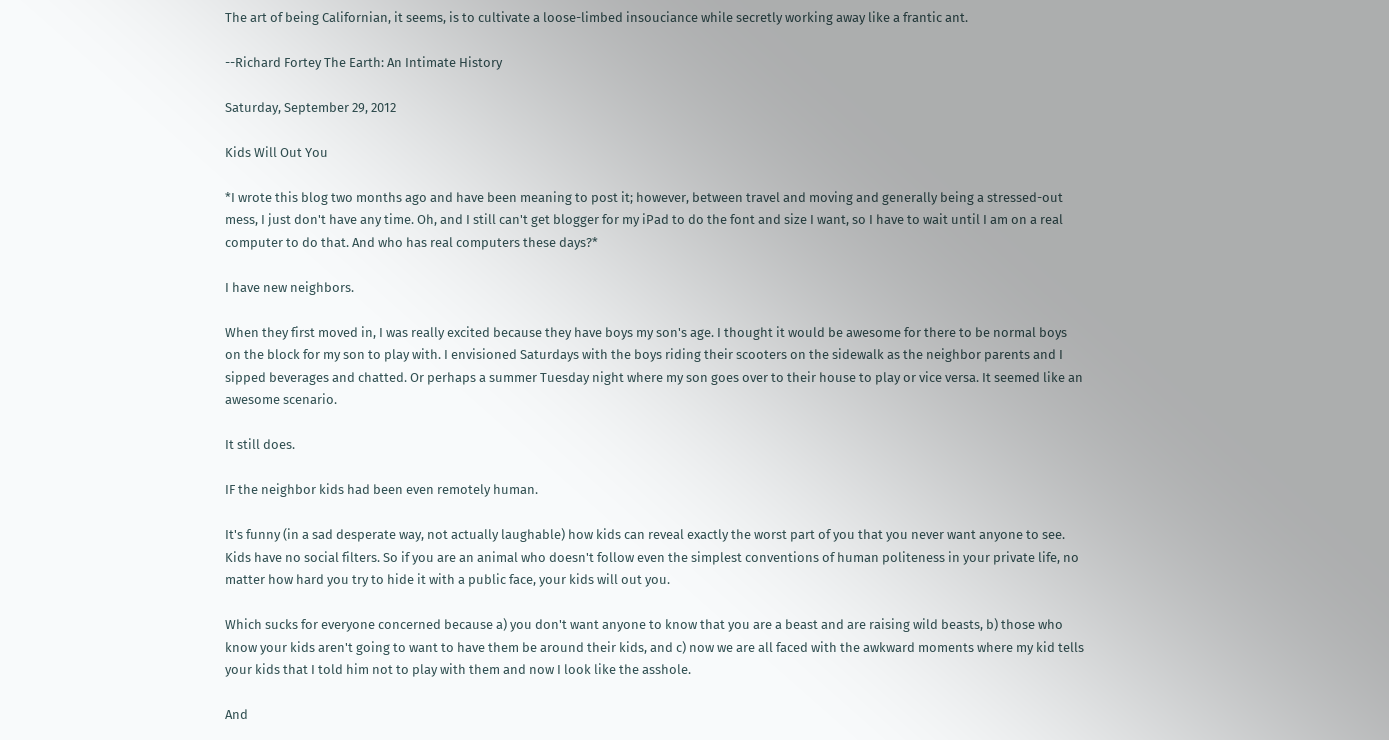The art of being Californian, it seems, is to cultivate a loose-limbed insouciance while secretly working away like a frantic ant.

--Richard Fortey The Earth: An Intimate History

Saturday, September 29, 2012

Kids Will Out You

*I wrote this blog two months ago and have been meaning to post it; however, between travel and moving and generally being a stressed-out mess, I just don't have any time. Oh, and I still can't get blogger for my iPad to do the font and size I want, so I have to wait until I am on a real computer to do that. And who has real computers these days?*

I have new neighbors.

When they first moved in, I was really excited because they have boys my son's age. I thought it would be awesome for there to be normal boys on the block for my son to play with. I envisioned Saturdays with the boys riding their scooters on the sidewalk as the neighbor parents and I sipped beverages and chatted. Or perhaps a summer Tuesday night where my son goes over to their house to play or vice versa. It seemed like an awesome scenario.

It still does.

IF the neighbor kids had been even remotely human.

It's funny (in a sad desperate way, not actually laughable) how kids can reveal exactly the worst part of you that you never want anyone to see. Kids have no social filters. So if you are an animal who doesn't follow even the simplest conventions of human politeness in your private life, no matter how hard you try to hide it with a public face, your kids will out you.

Which sucks for everyone concerned because a) you don't want anyone to know that you are a beast and are raising wild beasts, b) those who know your kids aren't going to want to have them be around their kids, and c) now we are all faced with the awkward moments where my kid tells your kids that I told him not to play with them and now I look like the asshole.

And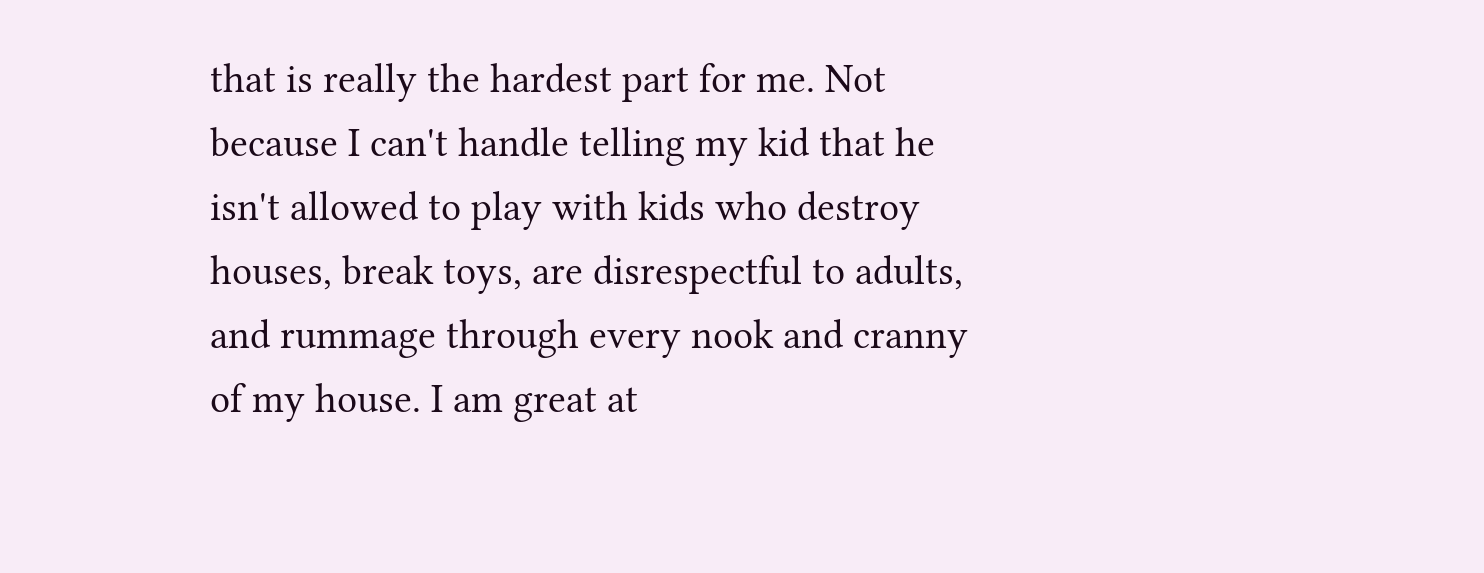that is really the hardest part for me. Not because I can't handle telling my kid that he isn't allowed to play with kids who destroy houses, break toys, are disrespectful to adults, and rummage through every nook and cranny of my house. I am great at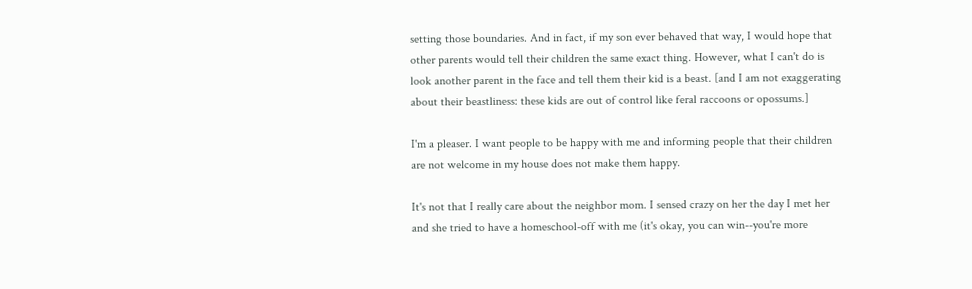setting those boundaries. And in fact, if my son ever behaved that way, I would hope that other parents would tell their children the same exact thing. However, what I can't do is look another parent in the face and tell them their kid is a beast. [and I am not exaggerating about their beastliness: these kids are out of control like feral raccoons or opossums.]

I'm a pleaser. I want people to be happy with me and informing people that their children are not welcome in my house does not make them happy.

It's not that I really care about the neighbor mom. I sensed crazy on her the day I met her and she tried to have a homeschool-off with me (it's okay, you can win--you're more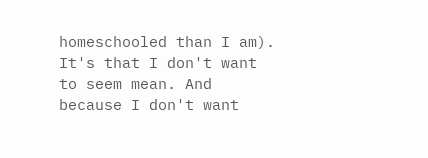homeschooled than I am). It's that I don't want to seem mean. And because I don't want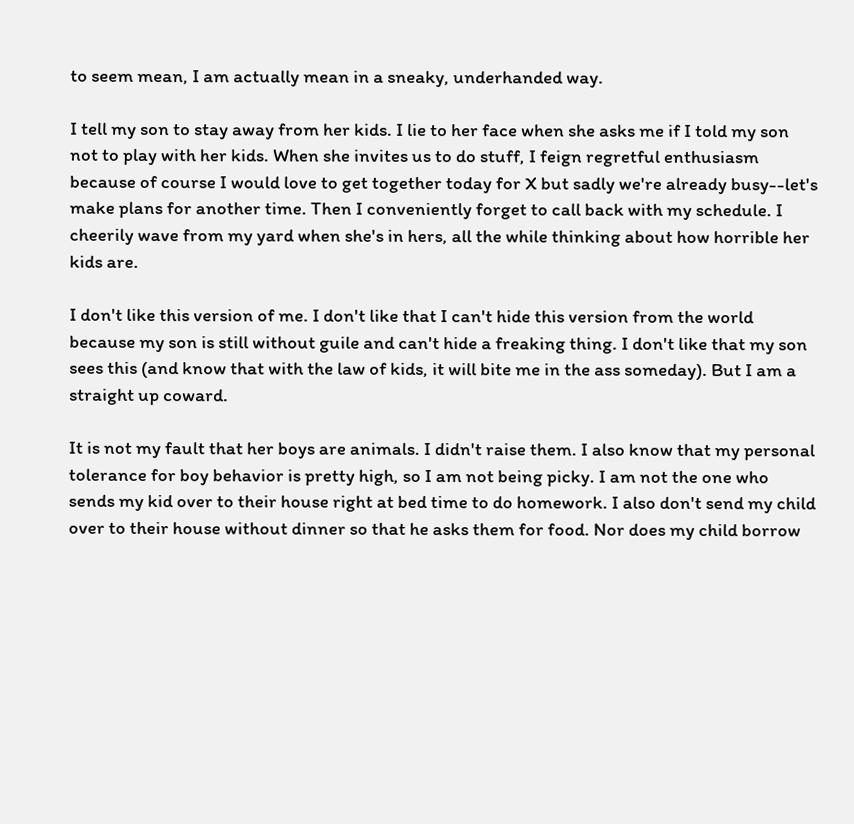to seem mean, I am actually mean in a sneaky, underhanded way.

I tell my son to stay away from her kids. I lie to her face when she asks me if I told my son not to play with her kids. When she invites us to do stuff, I feign regretful enthusiasm because of course I would love to get together today for X but sadly we're already busy--let's make plans for another time. Then I conveniently forget to call back with my schedule. I cheerily wave from my yard when she's in hers, all the while thinking about how horrible her kids are.

I don't like this version of me. I don't like that I can't hide this version from the world because my son is still without guile and can't hide a freaking thing. I don't like that my son sees this (and know that with the law of kids, it will bite me in the ass someday). But I am a straight up coward.

It is not my fault that her boys are animals. I didn't raise them. I also know that my personal tolerance for boy behavior is pretty high, so I am not being picky. I am not the one who sends my kid over to their house right at bed time to do homework. I also don't send my child over to their house without dinner so that he asks them for food. Nor does my child borrow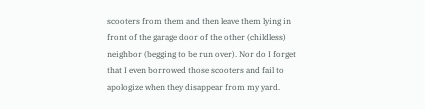scooters from them and then leave them lying in front of the garage door of the other (childless) neighbor (begging to be run over). Nor do I forget that I even borrowed those scooters and fail to apologize when they disappear from my yard.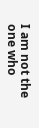I am not the one who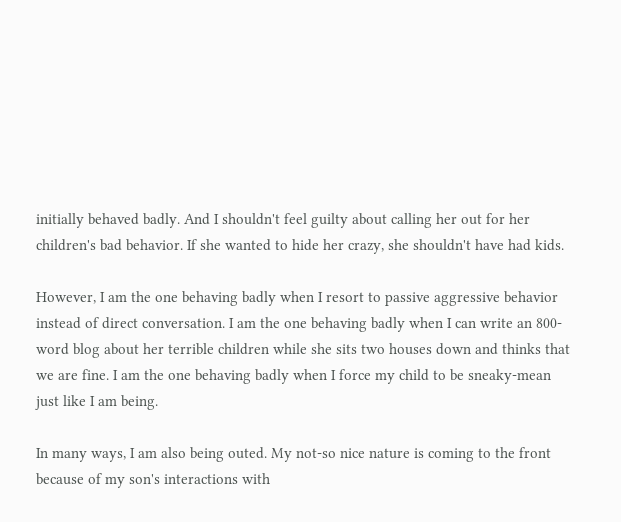initially behaved badly. And I shouldn't feel guilty about calling her out for her children's bad behavior. If she wanted to hide her crazy, she shouldn't have had kids.

However, I am the one behaving badly when I resort to passive aggressive behavior instead of direct conversation. I am the one behaving badly when I can write an 800-word blog about her terrible children while she sits two houses down and thinks that we are fine. I am the one behaving badly when I force my child to be sneaky-mean just like I am being.

In many ways, I am also being outed. My not-so nice nature is coming to the front because of my son's interactions with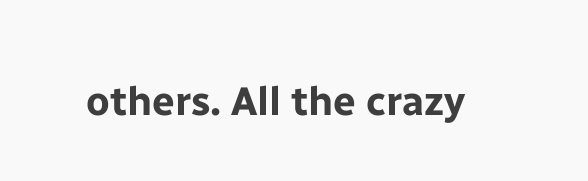others. All the crazy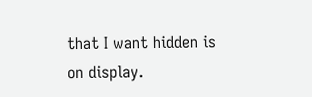that I want hidden is on display.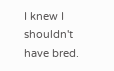I knew I shouldn't have bred.